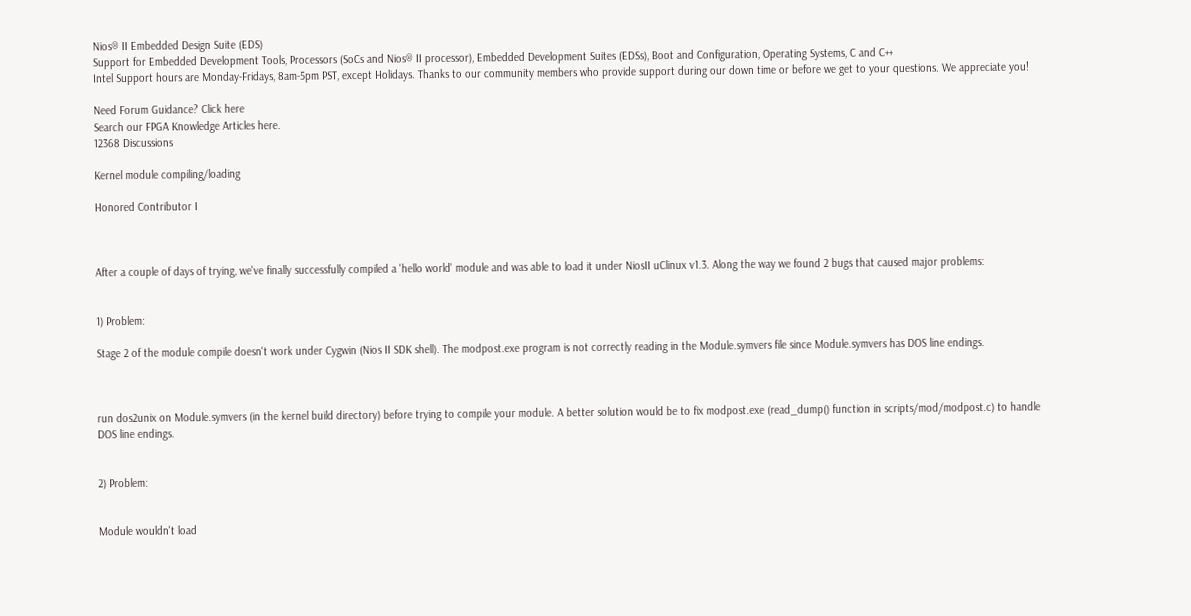Nios® II Embedded Design Suite (EDS)
Support for Embedded Development Tools, Processors (SoCs and Nios® II processor), Embedded Development Suites (EDSs), Boot and Configuration, Operating Systems, C and C++
Intel Support hours are Monday-Fridays, 8am-5pm PST, except Holidays. Thanks to our community members who provide support during our down time or before we get to your questions. We appreciate you!

Need Forum Guidance? Click here
Search our FPGA Knowledge Articles here.
12368 Discussions

Kernel module compiling/loading

Honored Contributor I



After a couple of days of trying, we've finally successfully compiled a 'hello world' module and was able to load it under NiosII uClinux v1.3. Along the way we found 2 bugs that caused major problems:


1) Problem:

Stage 2 of the module compile doesn't work under Cygwin (Nios II SDK shell). The modpost.exe program is not correctly reading in the Module.symvers file since Module.symvers has DOS line endings.



run dos2unix on Module.symvers (in the kernel build directory) before trying to compile your module. A better solution would be to fix modpost.exe (read_dump() function in scripts/mod/modpost.c) to handle DOS line endings.


2) Problem:


Module wouldn't load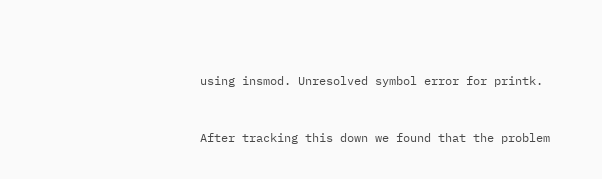using insmod. Unresolved symbol error for printk.


After tracking this down we found that the problem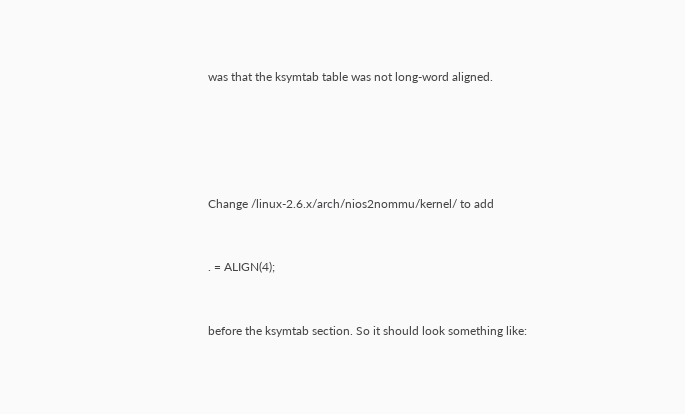was that the ksymtab table was not long-word aligned.





Change /linux-2.6.x/arch/nios2nommu/kernel/ to add


. = ALIGN(4);


before the ksymtab section. So it should look something like: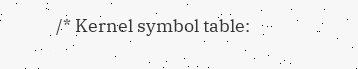/* Kernel symbol table: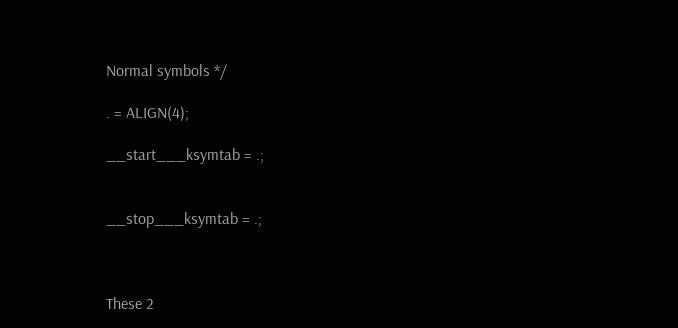Normal symbols */

. = ALIGN(4);

__start___ksymtab = .;


__stop___ksymtab = .;



These 2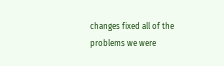changes fixed all of the problems we were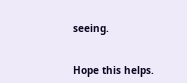seeing.


Hope this helps.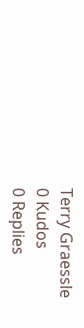Terry Graessle
0 Kudos
0 Replies